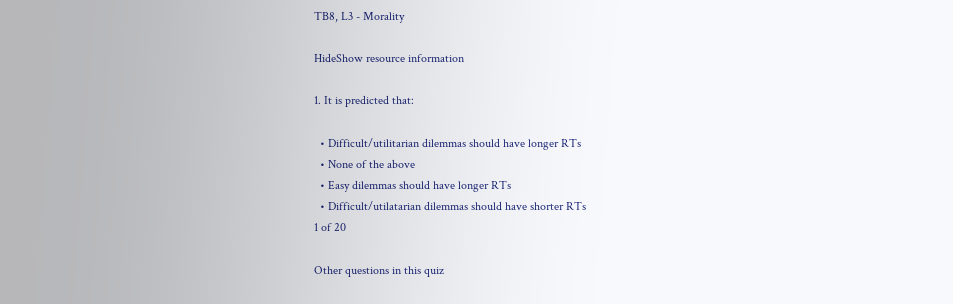TB8, L3 - Morality

HideShow resource information

1. It is predicted that:

  • Difficult/utilitarian dilemmas should have longer RTs
  • None of the above
  • Easy dilemmas should have longer RTs
  • Difficult/utilatarian dilemmas should have shorter RTs
1 of 20

Other questions in this quiz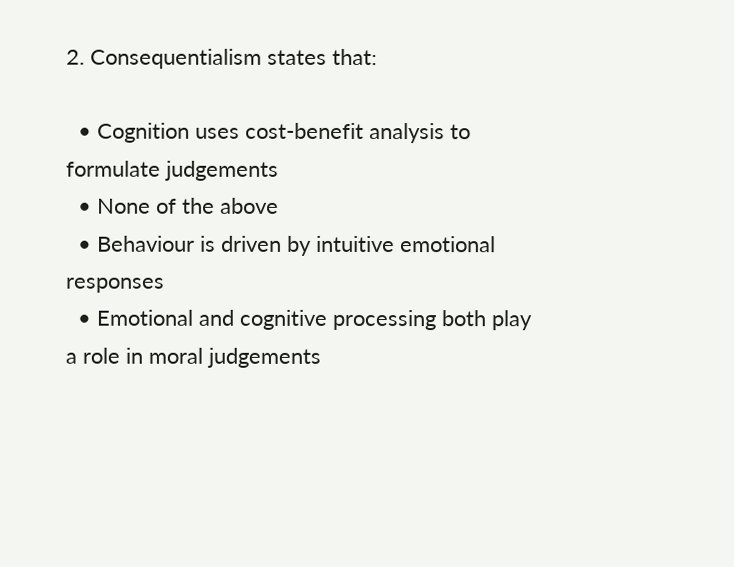2. Consequentialism states that:

  • Cognition uses cost-benefit analysis to formulate judgements
  • None of the above
  • Behaviour is driven by intuitive emotional responses
  • Emotional and cognitive processing both play a role in moral judgements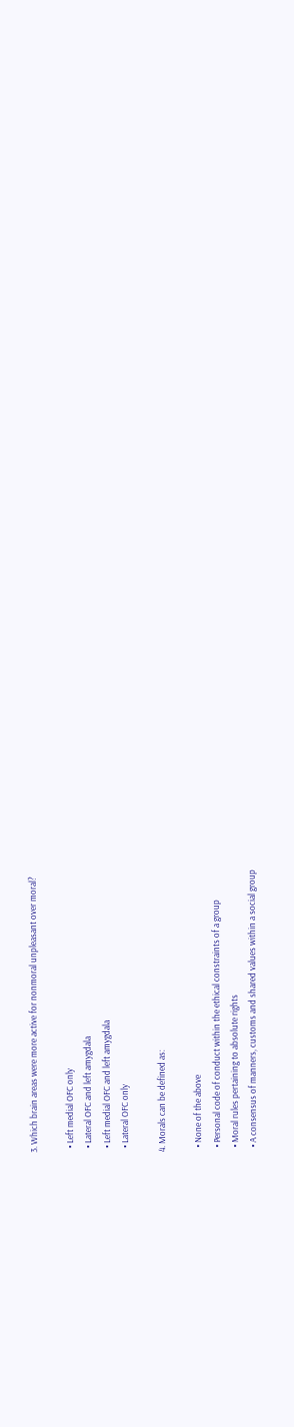3. Which brain areas were more active for nonmoral unpleasant over moral?

  • Left medial OFC only
  • Lateral OFC and left amygdala
  • Left medial OFC and left amygdala
  • Lateral OFC only

4. Morals can be defined as:

  • None of the above
  • Personal code of conduct within the ethical constraints of a group
  • Moral rules pertaining to absolute rights
  • A consensus of manners, customs and shared values within a social group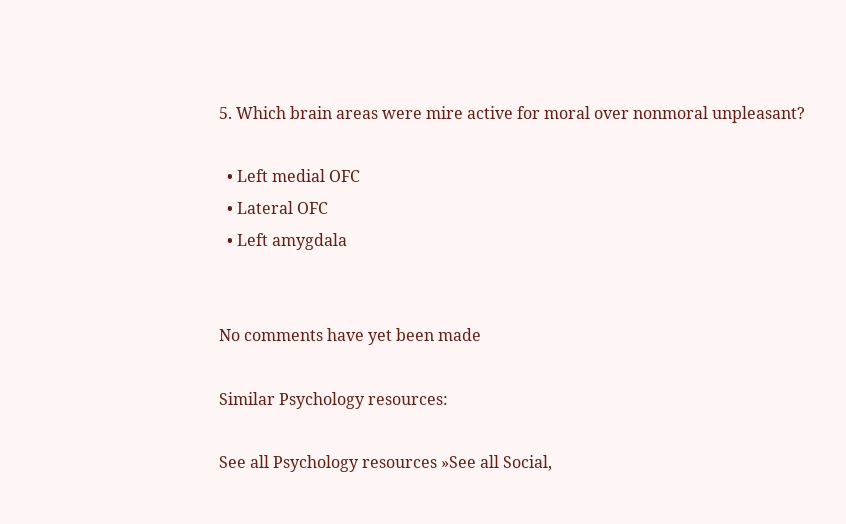5. Which brain areas were mire active for moral over nonmoral unpleasant?

  • Left medial OFC
  • Lateral OFC
  • Left amygdala


No comments have yet been made

Similar Psychology resources:

See all Psychology resources »See all Social,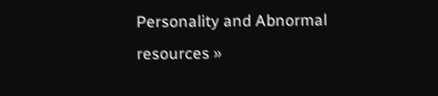Personality and Abnormal resources »